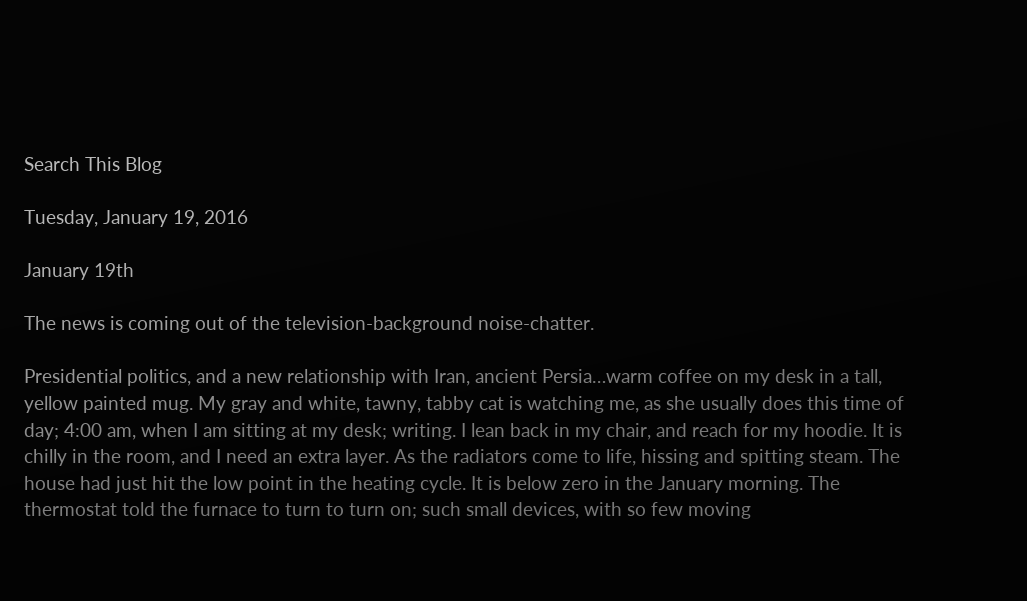Search This Blog

Tuesday, January 19, 2016

January 19th

The news is coming out of the television-background noise-chatter.

Presidential politics, and a new relationship with Iran, ancient Persia…warm coffee on my desk in a tall, yellow painted mug. My gray and white, tawny, tabby cat is watching me, as she usually does this time of day; 4:00 am, when I am sitting at my desk; writing. I lean back in my chair, and reach for my hoodie. It is chilly in the room, and I need an extra layer. As the radiators come to life, hissing and spitting steam. The house had just hit the low point in the heating cycle. It is below zero in the January morning. The thermostat told the furnace to turn to turn on; such small devices, with so few moving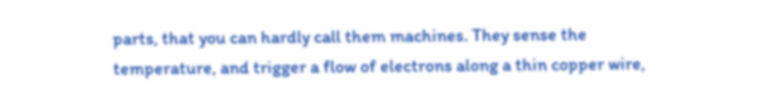parts, that you can hardly call them machines. They sense the temperature, and trigger a flow of electrons along a thin copper wire,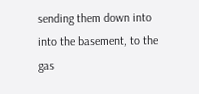sending them down into into the basement, to the gas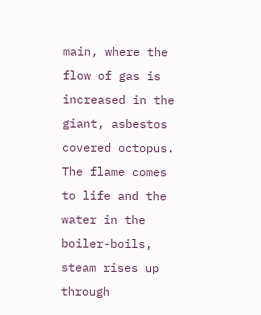main, where the flow of gas is increased in the giant, asbestos covered octopus. The flame comes to life and the water in the boiler-boils, steam rises up through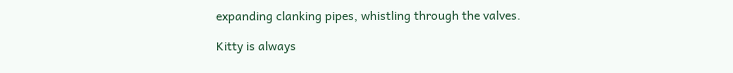expanding clanking pipes, whistling through the valves.

Kitty is always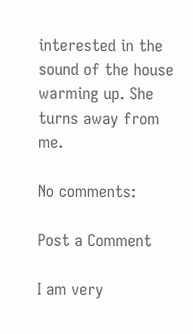interested in the sound of the house warming up. She turns away from me.

No comments:

Post a Comment

I am very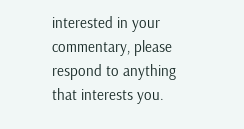interested in your commentary, please respond to anything that interests you.